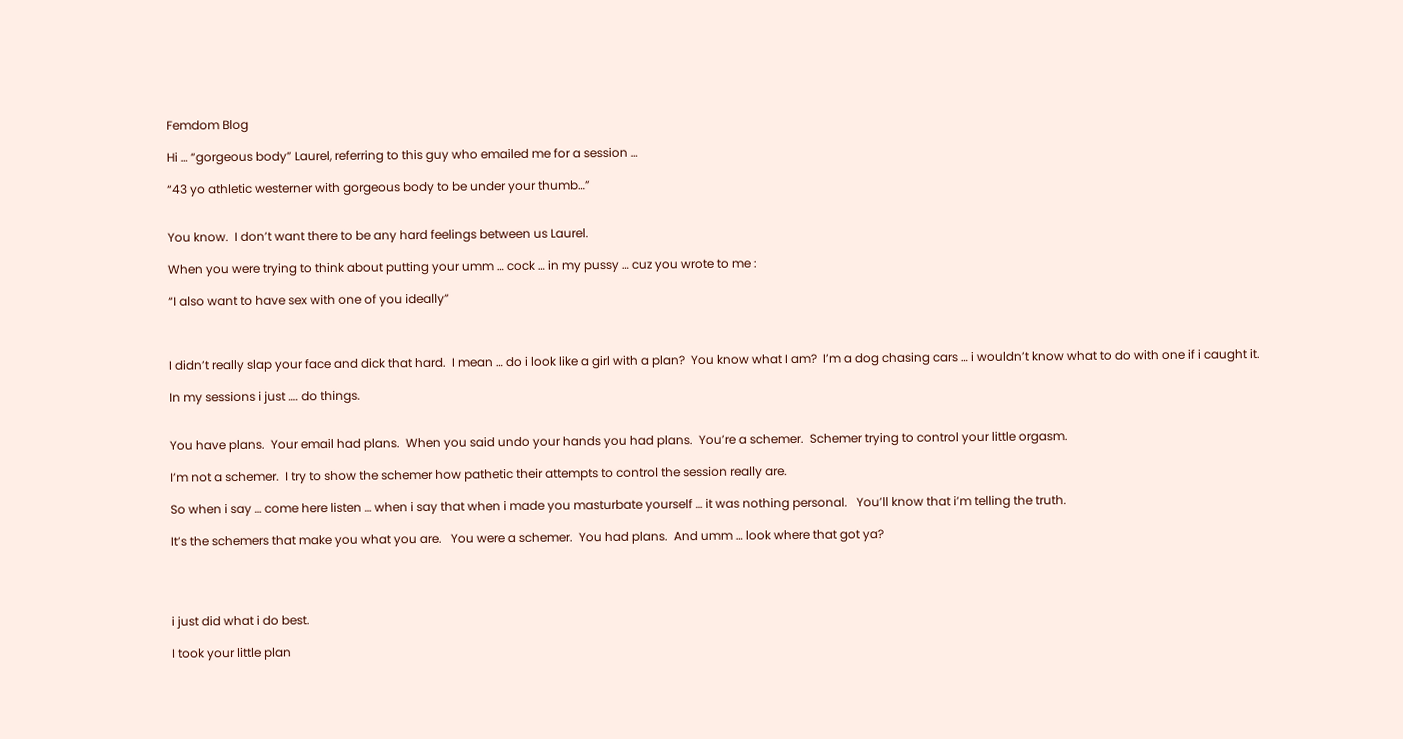Femdom Blog

Hi … “gorgeous body” Laurel, referring to this guy who emailed me for a session …

“43 yo athletic westerner with gorgeous body to be under your thumb…”


You know.  I don’t want there to be any hard feelings between us Laurel.

When you were trying to think about putting your umm … cock … in my pussy … cuz you wrote to me :

“I also want to have sex with one of you ideally”



I didn’t really slap your face and dick that hard.  I mean … do i look like a girl with a plan?  You know what I am?  I’m a dog chasing cars … i wouldn’t know what to do with one if i caught it.

In my sessions i just …. do things.


You have plans.  Your email had plans.  When you said undo your hands you had plans.  You’re a schemer.  Schemer trying to control your little orgasm.

I’m not a schemer.  I try to show the schemer how pathetic their attempts to control the session really are.

So when i say … come here listen … when i say that when i made you masturbate yourself … it was nothing personal.   You’ll know that i’m telling the truth.

It’s the schemers that make you what you are.   You were a schemer.  You had plans.  And umm … look where that got ya?




i just did what i do best.

I took your little plan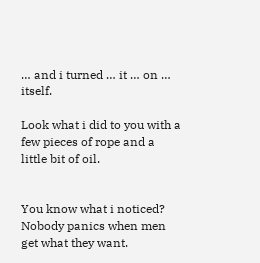… and i turned … it … on … itself.

Look what i did to you with a few pieces of rope and a little bit of oil.


You know what i noticed?  Nobody panics when men get what they want.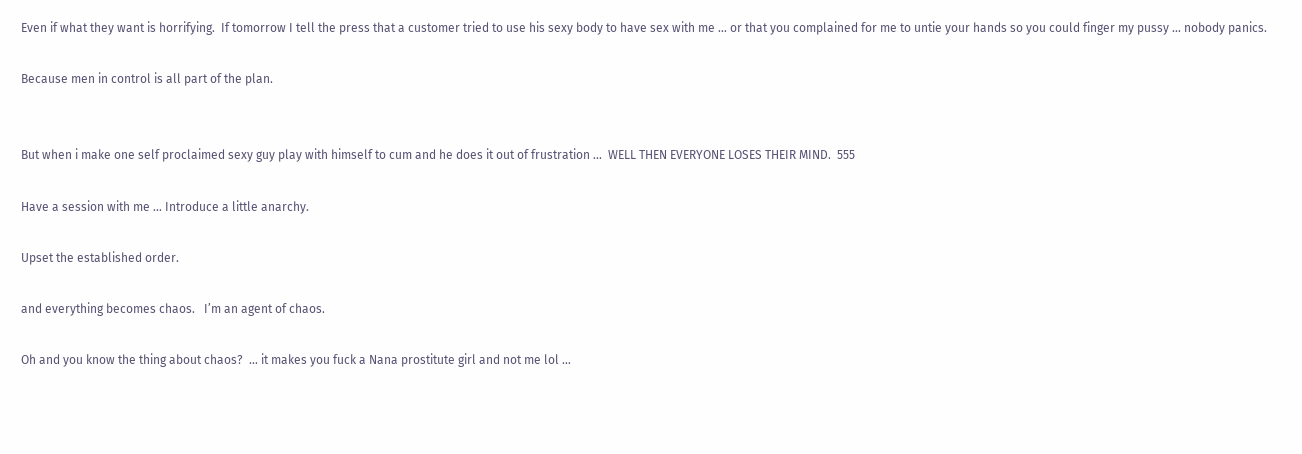Even if what they want is horrifying.  If tomorrow I tell the press that a customer tried to use his sexy body to have sex with me … or that you complained for me to untie your hands so you could finger my pussy … nobody panics.

Because men in control is all part of the plan.


But when i make one self proclaimed sexy guy play with himself to cum and he does it out of frustration …  WELL THEN EVERYONE LOSES THEIR MIND.  555

Have a session with me … Introduce a little anarchy.

Upset the established order.

and everything becomes chaos.   I’m an agent of chaos.

Oh and you know the thing about chaos?  … it makes you fuck a Nana prostitute girl and not me lol …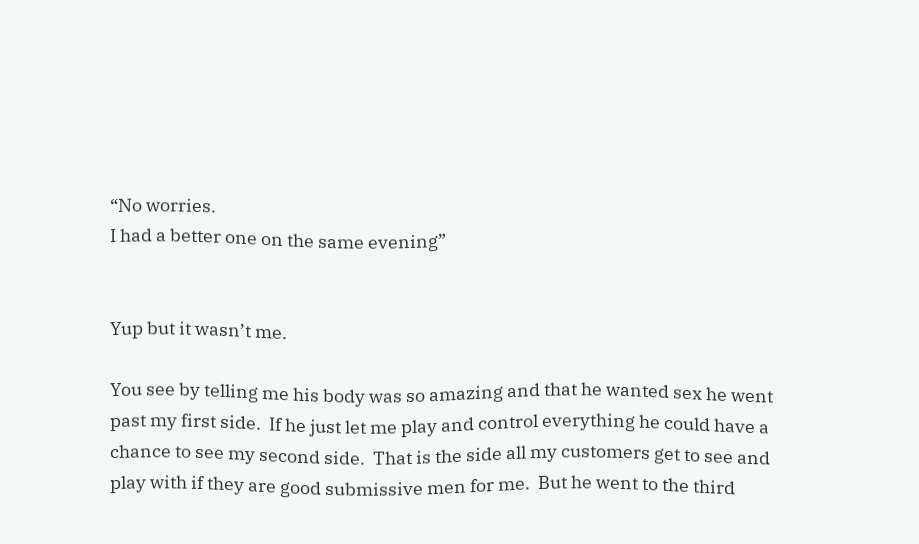“No worries.
I had a better one on the same evening”


Yup but it wasn’t me.

You see by telling me his body was so amazing and that he wanted sex he went past my first side.  If he just let me play and control everything he could have a chance to see my second side.  That is the side all my customers get to see and play with if they are good submissive men for me.  But he went to the third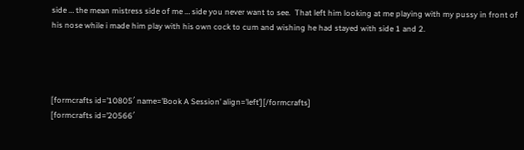side … the mean mistress side of me … side you never want to see.  That left him looking at me playing with my pussy in front of his nose while i made him play with his own cock to cum and wishing he had stayed with side 1 and 2.




[formcrafts id=’10805′ name=’Book A Session’ align=’left’][/formcrafts]
[formcrafts id=’20566′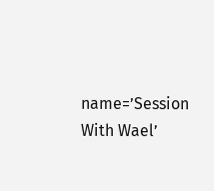name=’Session With Wael’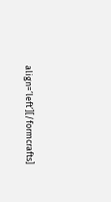align=’left’][/formcrafts]